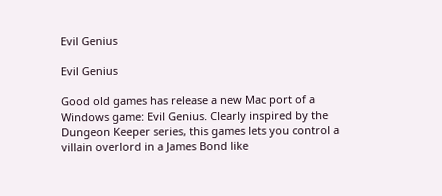Evil Genius

Evil Genius

Good old games has release a new Mac port of a Windows game: Evil Genius. Clearly inspired by the Dungeon Keeper series, this games lets you control a villain overlord in a James Bond like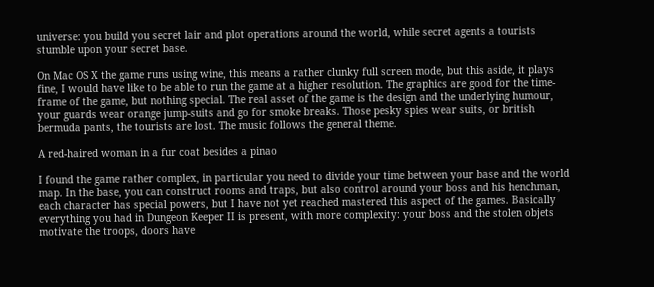universe: you build you secret lair and plot operations around the world, while secret agents a tourists stumble upon your secret base.

On Mac OS X the game runs using wine, this means a rather clunky full screen mode, but this aside, it plays fine, I would have like to be able to run the game at a higher resolution. The graphics are good for the time-frame of the game, but nothing special. The real asset of the game is the design and the underlying humour, your guards wear orange jump-suits and go for smoke breaks. Those pesky spies wear suits, or british bermuda pants, the tourists are lost. The music follows the general theme.

A red-haired woman in a fur coat besides a pinao

I found the game rather complex, in particular you need to divide your time between your base and the world map. In the base, you can construct rooms and traps, but also control around your boss and his henchman, each character has special powers, but I have not yet reached mastered this aspect of the games. Basically everything you had in Dungeon Keeper II is present, with more complexity: your boss and the stolen objets motivate the troops, doors have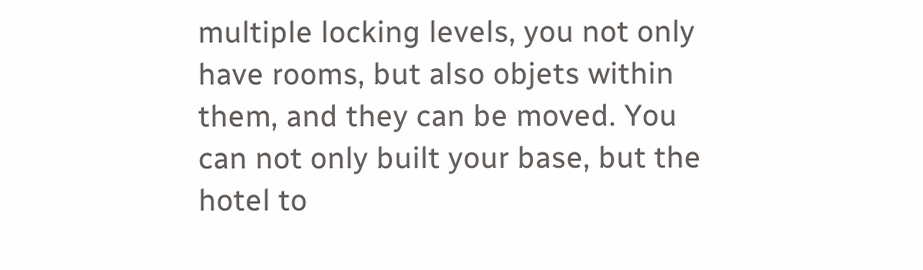multiple locking levels, you not only have rooms, but also objets within them, and they can be moved. You can not only built your base, but the hotel to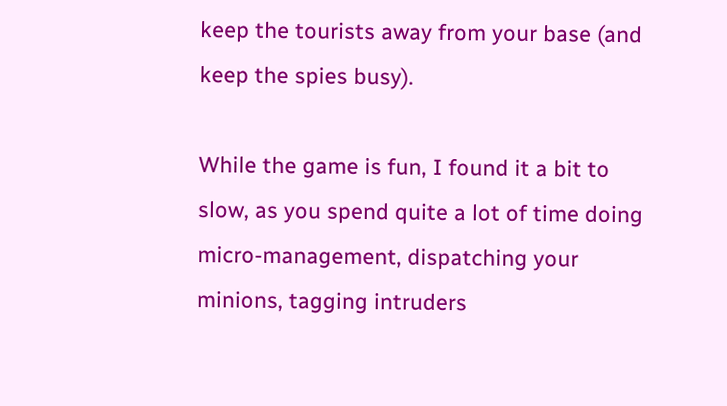keep the tourists away from your base (and keep the spies busy).

While the game is fun, I found it a bit to slow, as you spend quite a lot of time doing micro-management, dispatching your minions, tagging intruders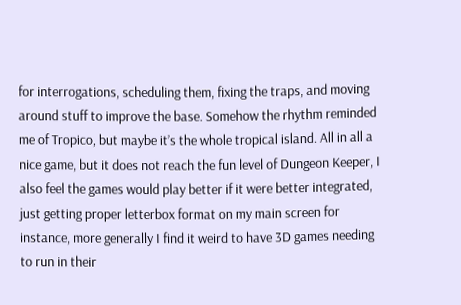for interrogations, scheduling them, fixing the traps, and moving around stuff to improve the base. Somehow the rhythm reminded me of Tropico, but maybe it’s the whole tropical island. All in all a nice game, but it does not reach the fun level of Dungeon Keeper, I also feel the games would play better if it were better integrated, just getting proper letterbox format on my main screen for instance, more generally I find it weird to have 3D games needing to run in their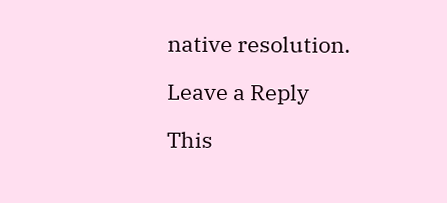native resolution.

Leave a Reply

This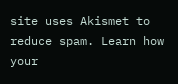site uses Akismet to reduce spam. Learn how your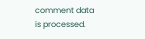comment data is processed.